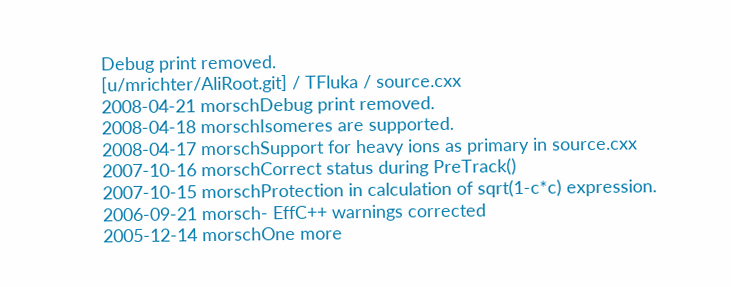Debug print removed.
[u/mrichter/AliRoot.git] / TFluka / source.cxx
2008-04-21 morschDebug print removed.
2008-04-18 morschIsomeres are supported.
2008-04-17 morschSupport for heavy ions as primary in source.cxx
2007-10-16 morschCorrect status during PreTrack()
2007-10-15 morschProtection in calculation of sqrt(1-c*c) expression.
2006-09-21 morsch- EffC++ warnings corrected
2005-12-14 morschOne more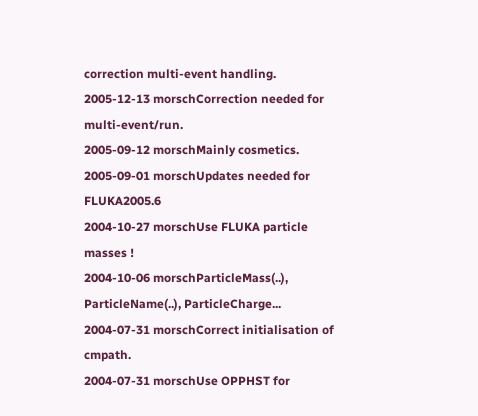correction multi-event handling.
2005-12-13 morschCorrection needed for multi-event/run.
2005-09-12 morschMainly cosmetics.
2005-09-01 morschUpdates needed for FLUKA2005.6
2004-10-27 morschUse FLUKA particle masses !
2004-10-06 morschParticleMass(..), ParticleName(..), ParticleCharge...
2004-07-31 morschCorrect initialisation of cmpath.
2004-07-31 morschUse OPPHST for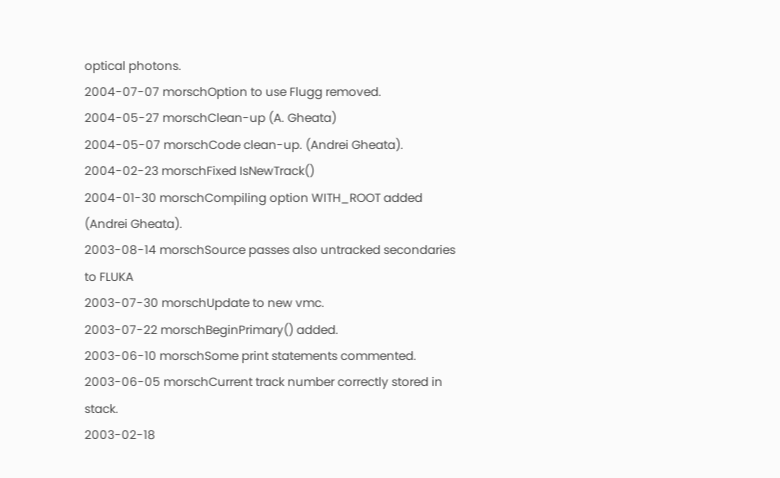optical photons.
2004-07-07 morschOption to use Flugg removed.
2004-05-27 morschClean-up (A. Gheata)
2004-05-07 morschCode clean-up. (Andrei Gheata).
2004-02-23 morschFixed IsNewTrack()
2004-01-30 morschCompiling option WITH_ROOT added (Andrei Gheata).
2003-08-14 morschSource passes also untracked secondaries to FLUKA
2003-07-30 morschUpdate to new vmc.
2003-07-22 morschBeginPrimary() added.
2003-06-10 morschSome print statements commented.
2003-06-05 morschCurrent track number correctly stored in stack.
2003-02-18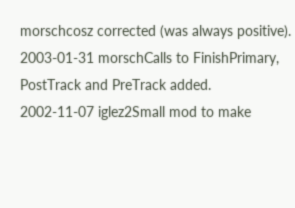morschcosz corrected (was always positive).
2003-01-31 morschCalls to FinishPrimary, PostTrack and PreTrack added.
2002-11-07 iglez2Small mod to make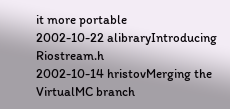it more portable
2002-10-22 alibraryIntroducing Riostream.h
2002-10-14 hristovMerging the VirtualMC branch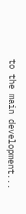to the main development...